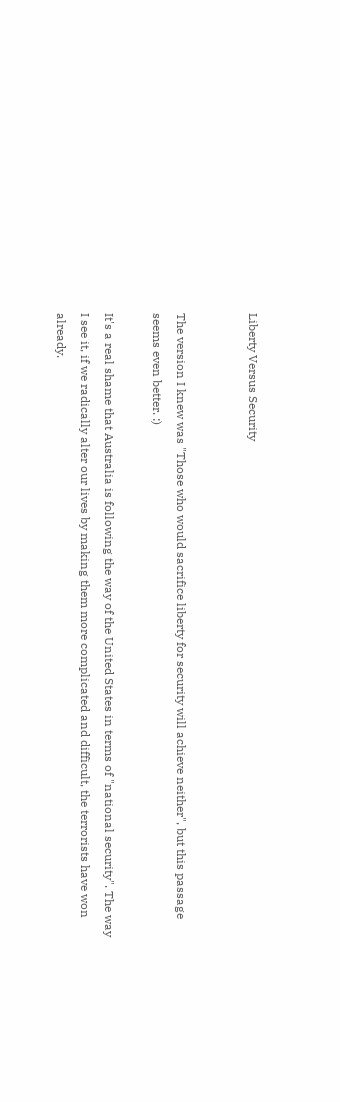Liberty Versus Security


The version I knew was "Those who would sacrifice liberty for security will achieve neither", but this passage seems even better. :)

It's a real shame that Australia is following the way of the United States in terms of "national security". The way I see it, if we radically alter our lives by making them more complicated and difficult, the terrorists have won already.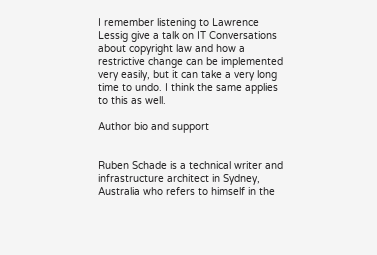I remember listening to Lawrence Lessig give a talk on IT Conversations about copyright law and how a restrictive change can be implemented very easily, but it can take a very long time to undo. I think the same applies to this as well.

Author bio and support


Ruben Schade is a technical writer and infrastructure architect in Sydney, Australia who refers to himself in the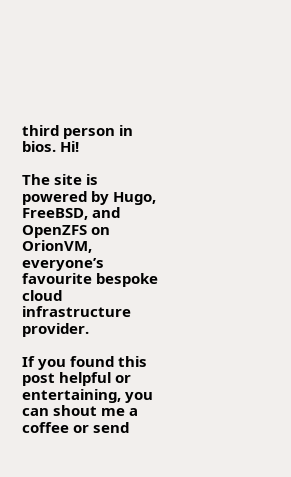third person in bios. Hi!

The site is powered by Hugo, FreeBSD, and OpenZFS on OrionVM, everyone’s favourite bespoke cloud infrastructure provider.

If you found this post helpful or entertaining, you can shout me a coffee or send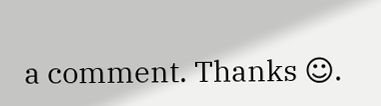a comment. Thanks ☺.